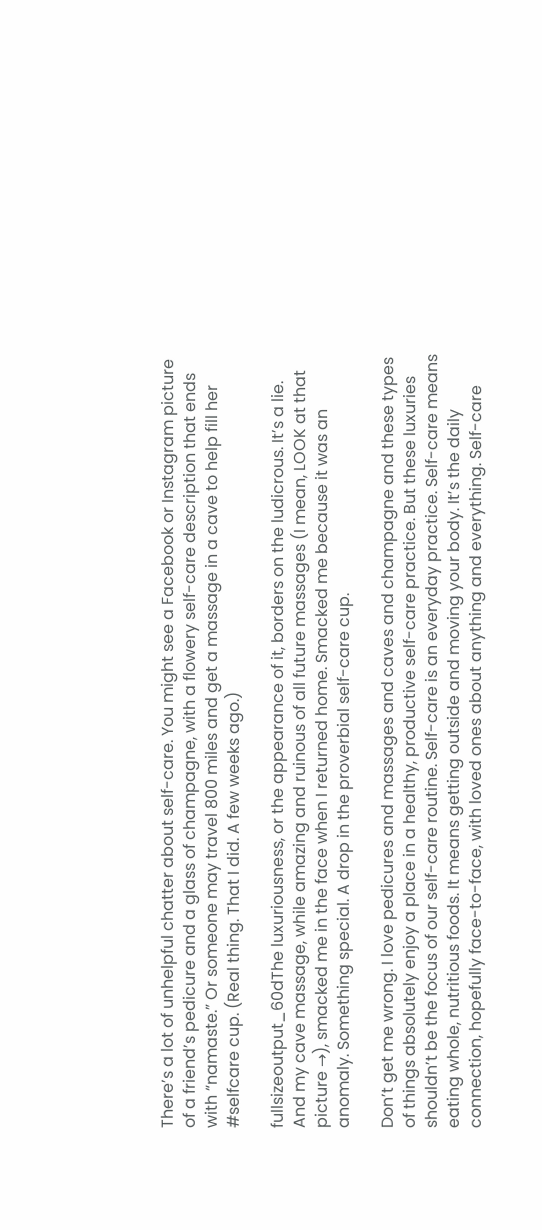There’s a lot of unhelpful chatter about self-care. You might see a Facebook or Instagram picture of a friend’s pedicure and a glass of champagne, with a flowery self-care description that ends with “namaste.” Or someone may travel 800 miles and get a massage in a cave to help fill her #selfcare cup. (Real thing. That I did. A few weeks ago.)

fullsizeoutput_60dThe luxuriousness, or the appearance of it, borders on the ludicrous. It’s a lie. And my cave massage, while amazing and ruinous of all future massages (I mean, LOOK at that picture →), smacked me in the face when I returned home. Smacked me because it was an anomaly. Something special. A drop in the proverbial self-care cup.

Don’t get me wrong. I love pedicures and massages and caves and champagne and these types of things absolutely enjoy a place in a healthy, productive self-care practice. But these luxuries shouldn’t be the focus of our self-care routine. Self-care is an everyday practice. Self-care means eating whole, nutritious foods. It means getting outside and moving your body. It’s the daily connection, hopefully face-to-face, with loved ones about anything and everything. Self-care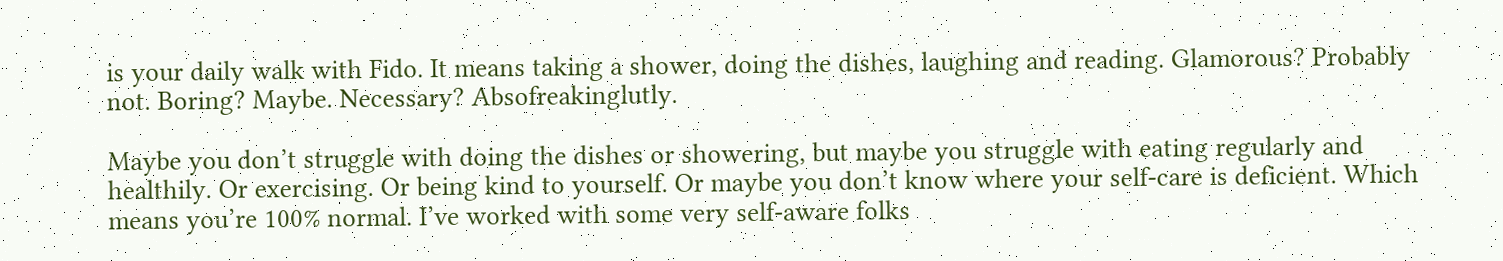is your daily walk with Fido. It means taking a shower, doing the dishes, laughing and reading. Glamorous? Probably not. Boring? Maybe. Necessary? Absofreakinglutly.

Maybe you don’t struggle with doing the dishes or showering, but maybe you struggle with eating regularly and healthily. Or exercising. Or being kind to yourself. Or maybe you don’t know where your self-care is deficient. Which means you’re 100% normal. I’ve worked with some very self-aware folks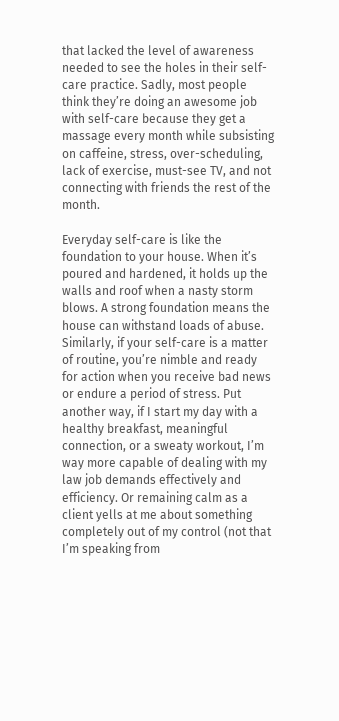that lacked the level of awareness needed to see the holes in their self-care practice. Sadly, most people think they’re doing an awesome job with self-care because they get a massage every month while subsisting on caffeine, stress, over-scheduling, lack of exercise, must-see TV, and not connecting with friends the rest of the month.

Everyday self-care is like the foundation to your house. When it’s poured and hardened, it holds up the walls and roof when a nasty storm blows. A strong foundation means the house can withstand loads of abuse. Similarly, if your self-care is a matter of routine, you’re nimble and ready for action when you receive bad news or endure a period of stress. Put another way, if I start my day with a healthy breakfast, meaningful connection, or a sweaty workout, I’m way more capable of dealing with my law job demands effectively and efficiency. Or remaining calm as a client yells at me about something completely out of my control (not that I’m speaking from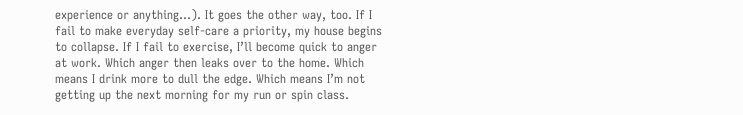experience or anything…). It goes the other way, too. If I fail to make everyday self-care a priority, my house begins to collapse. If I fail to exercise, I’ll become quick to anger at work. Which anger then leaks over to the home. Which means I drink more to dull the edge. Which means I’m not getting up the next morning for my run or spin class.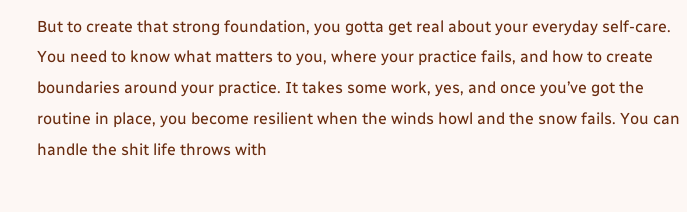But to create that strong foundation, you gotta get real about your everyday self-care. You need to know what matters to you, where your practice fails, and how to create boundaries around your practice. It takes some work, yes, and once you’ve got the routine in place, you become resilient when the winds howl and the snow fails. You can handle the shit life throws with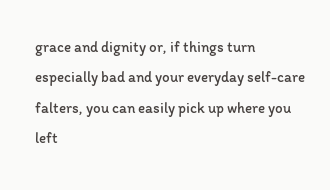grace and dignity or, if things turn especially bad and your everyday self-care falters, you can easily pick up where you left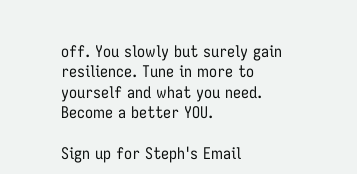off. You slowly but surely gain resilience. Tune in more to yourself and what you need. Become a better YOU.

Sign up for Steph's Email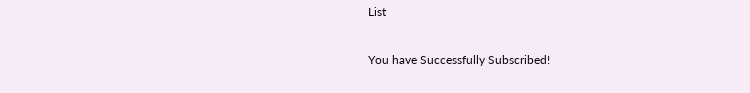List

You have Successfully Subscribed!